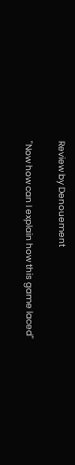Review by Denouement

"Now how can I explain how this game laced"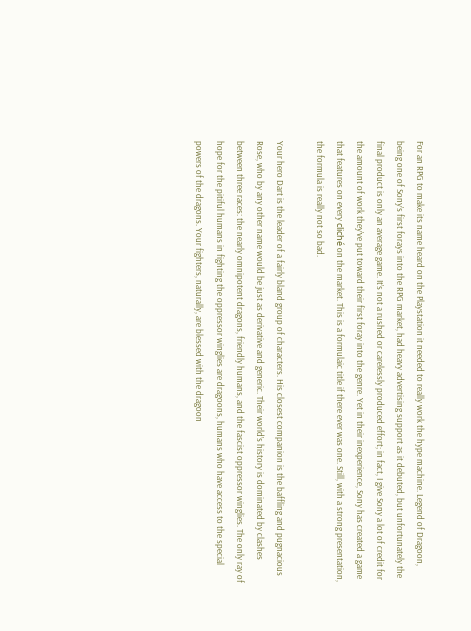For an RPG to make its name heard on the Playstation it needed to really work the hype machine. Legend of Dragoon, being one of Sony’s first forays into the RPG market, had heavy advertising support as it debuted, but unfortunately the final product is only an average game. It’s not a rushed or carelessly produced effort; in fact, I give Sony a lot of credit for the amount of work they’ve put toward their first foray into the genre. Yet in their inexperience, Sony has created a game that features on every cliché on the market. This is a formulaic title if there ever was one. Still, with a strong presentation, the formula is really not so bad.

Your hero Dart is the leader of a fairly bland group of characters. His closest companion is the baffling and pugnacious Rose, who by any other name would be just as derivative and generic. Their world’s history is dominated by clashes between three races: the nearly omnipotent dragons, friendly humans, and the fascist oppressor winglies. The only ray of hope for the pitiful humans in fighting the oppressor winglies are dragoons, humans who have access to the special powers of the dragons. Your fighters, naturally, are blessed with the dragoon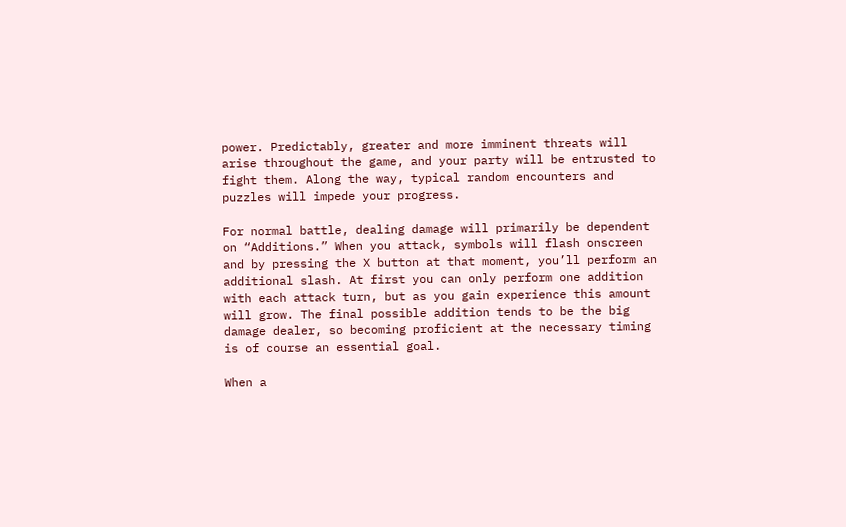power. Predictably, greater and more imminent threats will arise throughout the game, and your party will be entrusted to fight them. Along the way, typical random encounters and puzzles will impede your progress.

For normal battle, dealing damage will primarily be dependent on “Additions.” When you attack, symbols will flash onscreen and by pressing the X button at that moment, you’ll perform an additional slash. At first you can only perform one addition with each attack turn, but as you gain experience this amount will grow. The final possible addition tends to be the big damage dealer, so becoming proficient at the necessary timing is of course an essential goal.

When a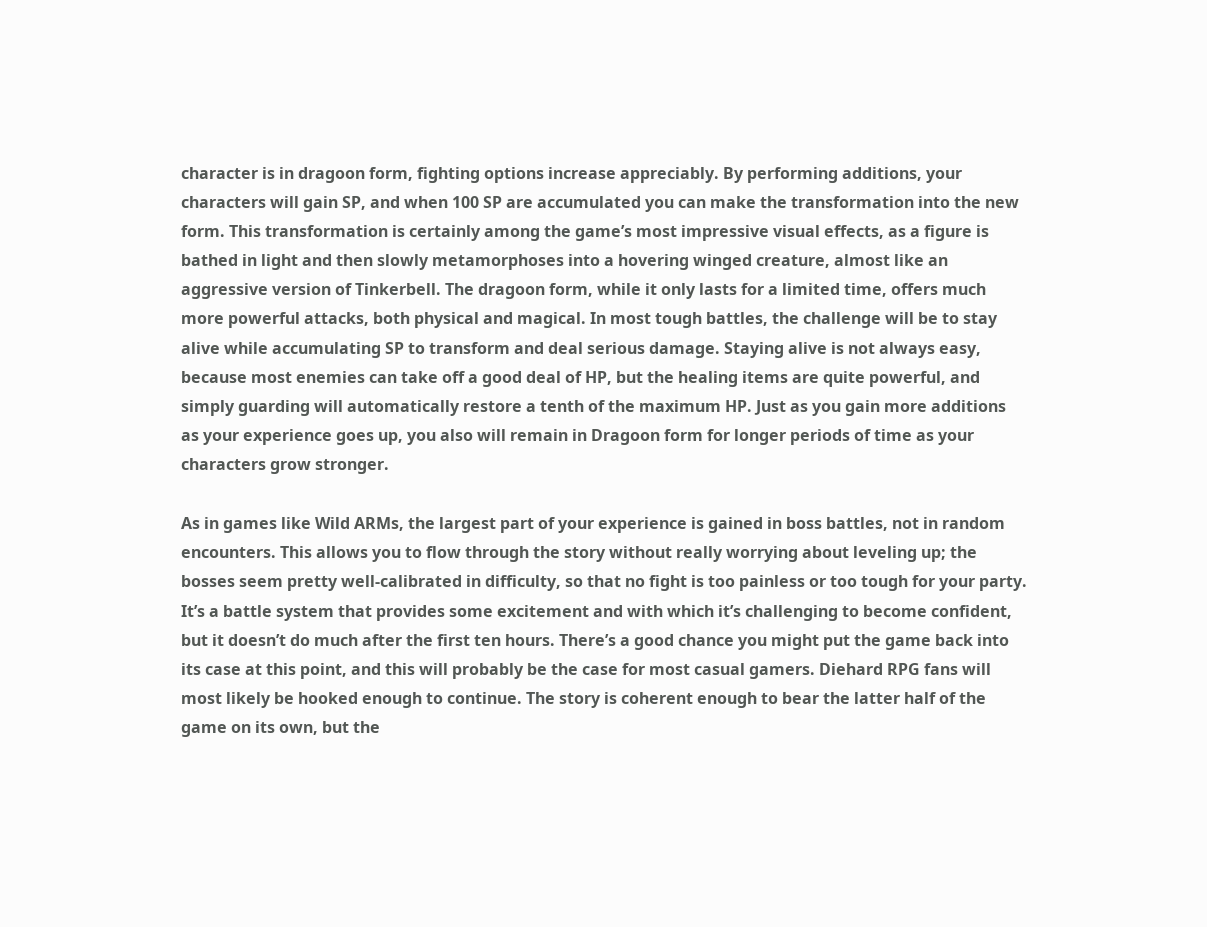character is in dragoon form, fighting options increase appreciably. By performing additions, your characters will gain SP, and when 100 SP are accumulated you can make the transformation into the new form. This transformation is certainly among the game’s most impressive visual effects, as a figure is bathed in light and then slowly metamorphoses into a hovering winged creature, almost like an aggressive version of Tinkerbell. The dragoon form, while it only lasts for a limited time, offers much more powerful attacks, both physical and magical. In most tough battles, the challenge will be to stay alive while accumulating SP to transform and deal serious damage. Staying alive is not always easy, because most enemies can take off a good deal of HP, but the healing items are quite powerful, and simply guarding will automatically restore a tenth of the maximum HP. Just as you gain more additions as your experience goes up, you also will remain in Dragoon form for longer periods of time as your characters grow stronger.

As in games like Wild ARMs, the largest part of your experience is gained in boss battles, not in random encounters. This allows you to flow through the story without really worrying about leveling up; the bosses seem pretty well-calibrated in difficulty, so that no fight is too painless or too tough for your party. It’s a battle system that provides some excitement and with which it’s challenging to become confident, but it doesn’t do much after the first ten hours. There’s a good chance you might put the game back into its case at this point, and this will probably be the case for most casual gamers. Diehard RPG fans will most likely be hooked enough to continue. The story is coherent enough to bear the latter half of the game on its own, but the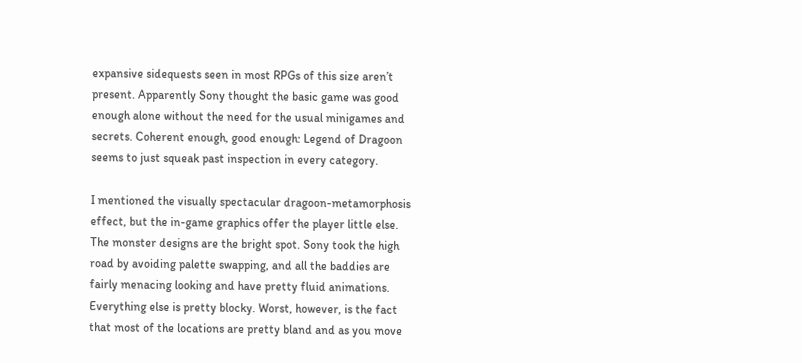expansive sidequests seen in most RPGs of this size aren’t present. Apparently Sony thought the basic game was good enough alone without the need for the usual minigames and secrets. Coherent enough, good enough: Legend of Dragoon seems to just squeak past inspection in every category.

I mentioned the visually spectacular dragoon-metamorphosis effect, but the in-game graphics offer the player little else. The monster designs are the bright spot. Sony took the high road by avoiding palette swapping, and all the baddies are fairly menacing looking and have pretty fluid animations. Everything else is pretty blocky. Worst, however, is the fact that most of the locations are pretty bland and as you move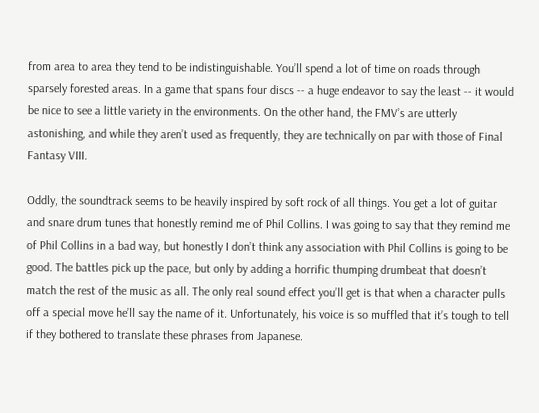from area to area they tend to be indistinguishable. You’ll spend a lot of time on roads through sparsely forested areas. In a game that spans four discs -- a huge endeavor to say the least -- it would be nice to see a little variety in the environments. On the other hand, the FMV’s are utterly astonishing, and while they aren’t used as frequently, they are technically on par with those of Final Fantasy VIII.

Oddly, the soundtrack seems to be heavily inspired by soft rock of all things. You get a lot of guitar and snare drum tunes that honestly remind me of Phil Collins. I was going to say that they remind me of Phil Collins in a bad way, but honestly I don’t think any association with Phil Collins is going to be good. The battles pick up the pace, but only by adding a horrific thumping drumbeat that doesn’t match the rest of the music as all. The only real sound effect you’ll get is that when a character pulls off a special move he’ll say the name of it. Unfortunately, his voice is so muffled that it’s tough to tell if they bothered to translate these phrases from Japanese.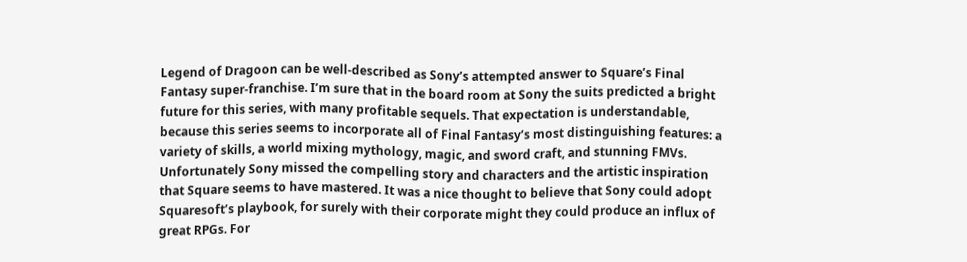Legend of Dragoon can be well-described as Sony’s attempted answer to Square’s Final Fantasy super-franchise. I’m sure that in the board room at Sony the suits predicted a bright future for this series, with many profitable sequels. That expectation is understandable, because this series seems to incorporate all of Final Fantasy’s most distinguishing features: a variety of skills, a world mixing mythology, magic, and sword craft, and stunning FMVs. Unfortunately Sony missed the compelling story and characters and the artistic inspiration that Square seems to have mastered. It was a nice thought to believe that Sony could adopt Squaresoft’s playbook, for surely with their corporate might they could produce an influx of great RPGs. For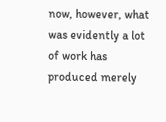now, however, what was evidently a lot of work has produced merely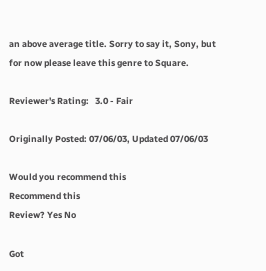an above average title. Sorry to say it, Sony, but for now please leave this genre to Square.

Reviewer's Rating:   3.0 - Fair

Originally Posted: 07/06/03, Updated 07/06/03

Would you recommend this
Recommend this
Review? Yes No

Got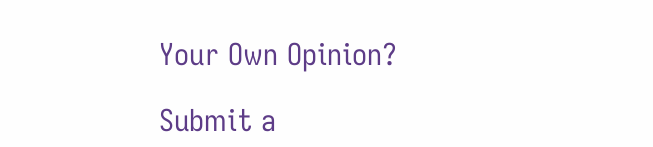Your Own Opinion?

Submit a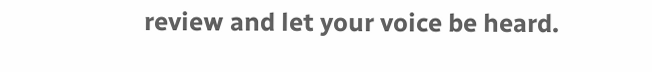review and let your voice be heard.